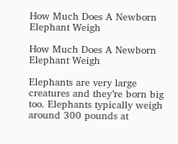How Much Does A Newborn Elephant Weigh

How Much Does A Newborn Elephant Weigh

Elephants are very large creatures and they’re born big too. Elephants typically weigh around 300 pounds at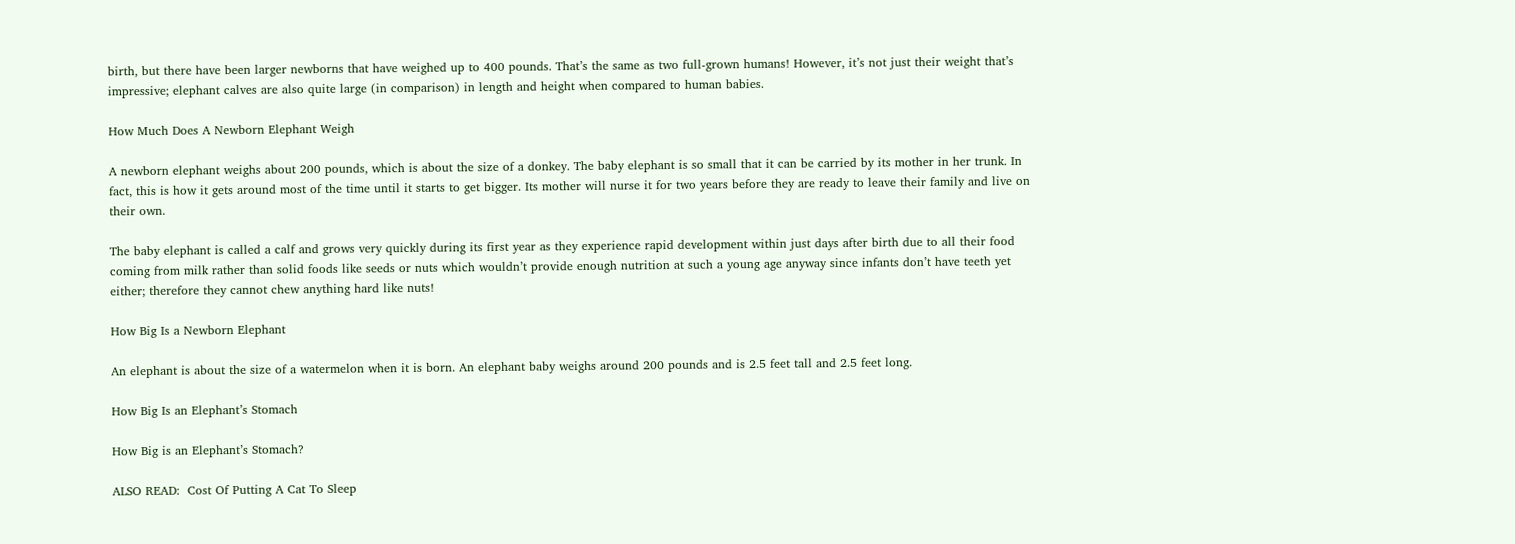birth, but there have been larger newborns that have weighed up to 400 pounds. That’s the same as two full-grown humans! However, it’s not just their weight that’s impressive; elephant calves are also quite large (in comparison) in length and height when compared to human babies.

How Much Does A Newborn Elephant Weigh

A newborn elephant weighs about 200 pounds, which is about the size of a donkey. The baby elephant is so small that it can be carried by its mother in her trunk. In fact, this is how it gets around most of the time until it starts to get bigger. Its mother will nurse it for two years before they are ready to leave their family and live on their own.

The baby elephant is called a calf and grows very quickly during its first year as they experience rapid development within just days after birth due to all their food coming from milk rather than solid foods like seeds or nuts which wouldn’t provide enough nutrition at such a young age anyway since infants don’t have teeth yet either; therefore they cannot chew anything hard like nuts!

How Big Is a Newborn Elephant

An elephant is about the size of a watermelon when it is born. An elephant baby weighs around 200 pounds and is 2.5 feet tall and 2.5 feet long.

How Big Is an Elephant’s Stomach

How Big is an Elephant’s Stomach?

ALSO READ:  Cost Of Putting A Cat To Sleep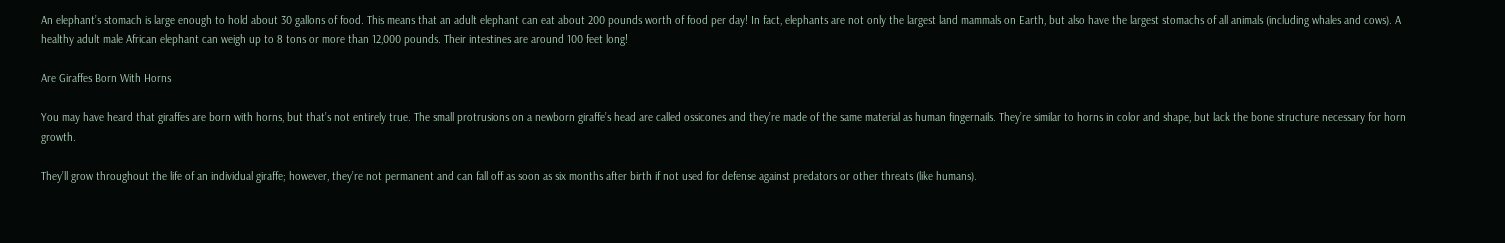An elephant’s stomach is large enough to hold about 30 gallons of food. This means that an adult elephant can eat about 200 pounds worth of food per day! In fact, elephants are not only the largest land mammals on Earth, but also have the largest stomachs of all animals (including whales and cows). A healthy adult male African elephant can weigh up to 8 tons or more than 12,000 pounds. Their intestines are around 100 feet long!

Are Giraffes Born With Horns

You may have heard that giraffes are born with horns, but that’s not entirely true. The small protrusions on a newborn giraffe’s head are called ossicones and they’re made of the same material as human fingernails. They’re similar to horns in color and shape, but lack the bone structure necessary for horn growth.

They’ll grow throughout the life of an individual giraffe; however, they’re not permanent and can fall off as soon as six months after birth if not used for defense against predators or other threats (like humans).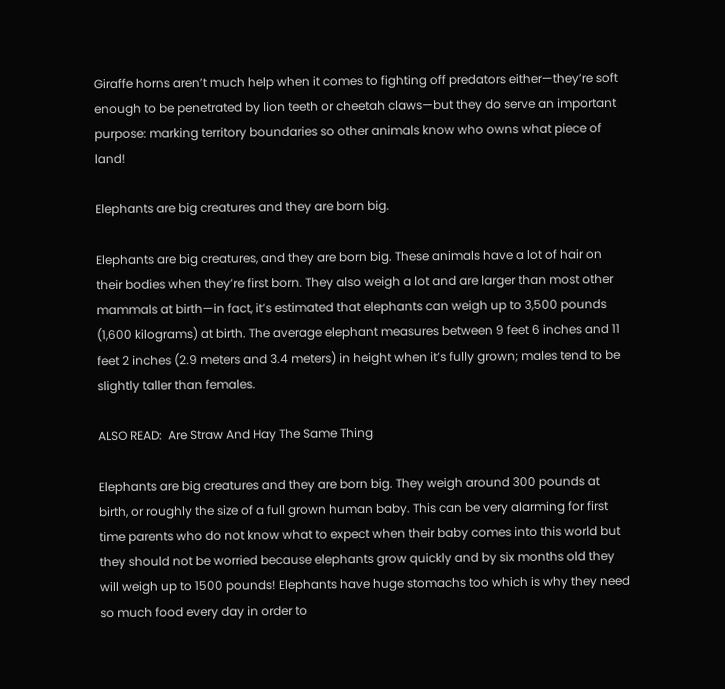Giraffe horns aren’t much help when it comes to fighting off predators either—they’re soft enough to be penetrated by lion teeth or cheetah claws—but they do serve an important purpose: marking territory boundaries so other animals know who owns what piece of land!

Elephants are big creatures and they are born big.

Elephants are big creatures, and they are born big. These animals have a lot of hair on their bodies when they’re first born. They also weigh a lot and are larger than most other mammals at birth—in fact, it’s estimated that elephants can weigh up to 3,500 pounds (1,600 kilograms) at birth. The average elephant measures between 9 feet 6 inches and 11 feet 2 inches (2.9 meters and 3.4 meters) in height when it’s fully grown; males tend to be slightly taller than females.

ALSO READ:  Are Straw And Hay The Same Thing

Elephants are big creatures and they are born big. They weigh around 300 pounds at birth, or roughly the size of a full grown human baby. This can be very alarming for first time parents who do not know what to expect when their baby comes into this world but they should not be worried because elephants grow quickly and by six months old they will weigh up to 1500 pounds! Elephants have huge stomachs too which is why they need so much food every day in order to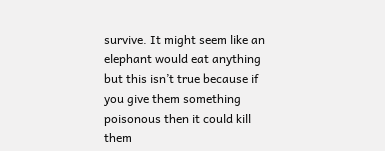survive. It might seem like an elephant would eat anything but this isn’t true because if you give them something poisonous then it could kill them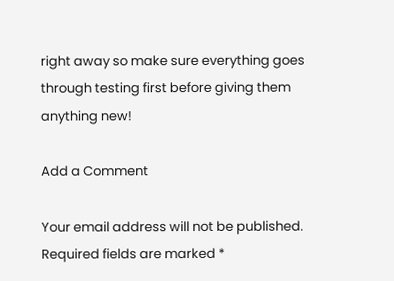right away so make sure everything goes through testing first before giving them anything new!

Add a Comment

Your email address will not be published. Required fields are marked *